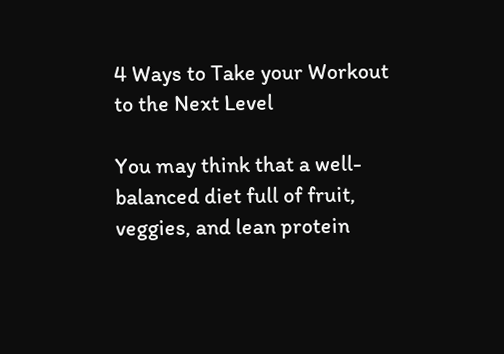4 Ways to Take your Workout to the Next Level

You may think that a well-balanced diet full of fruit, veggies, and lean protein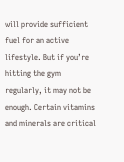will provide sufficient fuel for an active lifestyle. But if you’re hitting the gym regularly, it may not be enough. Certain vitamins and minerals are critical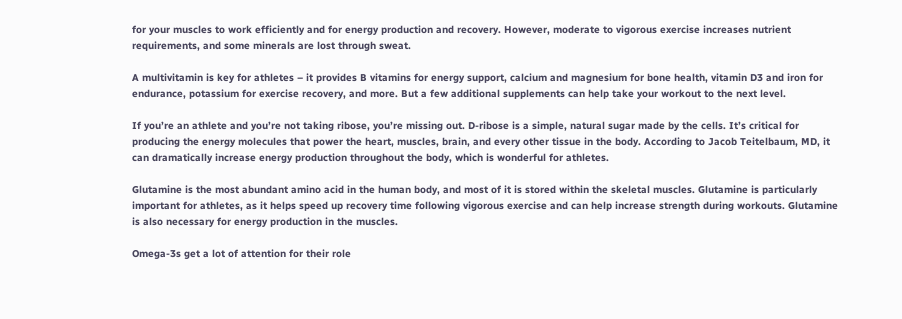for your muscles to work efficiently and for energy production and recovery. However, moderate to vigorous exercise increases nutrient requirements, and some minerals are lost through sweat.

A multivitamin is key for athletes – it provides B vitamins for energy support, calcium and magnesium for bone health, vitamin D3 and iron for endurance, potassium for exercise recovery, and more. But a few additional supplements can help take your workout to the next level.

If you’re an athlete and you’re not taking ribose, you’re missing out. D-ribose is a simple, natural sugar made by the cells. It’s critical for producing the energy molecules that power the heart, muscles, brain, and every other tissue in the body. According to Jacob Teitelbaum, MD, it can dramatically increase energy production throughout the body, which is wonderful for athletes.

Glutamine is the most abundant amino acid in the human body, and most of it is stored within the skeletal muscles. Glutamine is particularly important for athletes, as it helps speed up recovery time following vigorous exercise and can help increase strength during workouts. Glutamine is also necessary for energy production in the muscles.

Omega-3s get a lot of attention for their role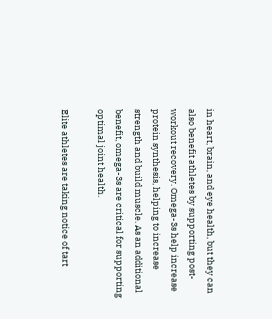in heart, brain, and eye health, but they can also benefit athletes by supporting post-workout recovery. Omega-3s help increase protein synthesis, helping to increase strength and build muscle. As an additional benefit, omega-3s are critical for supporting optimal joint health.

Elite athletes are taking notice of tart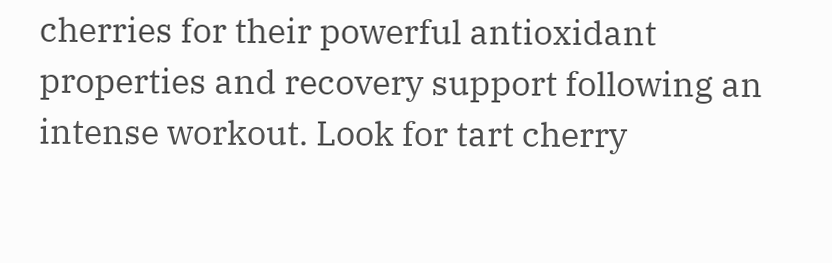cherries for their powerful antioxidant properties and recovery support following an intense workout. Look for tart cherry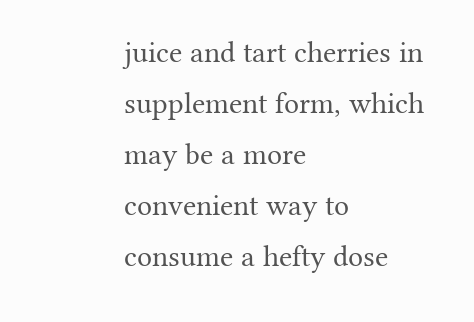juice and tart cherries in supplement form, which may be a more convenient way to consume a hefty dose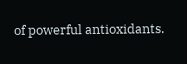of powerful antioxidants.